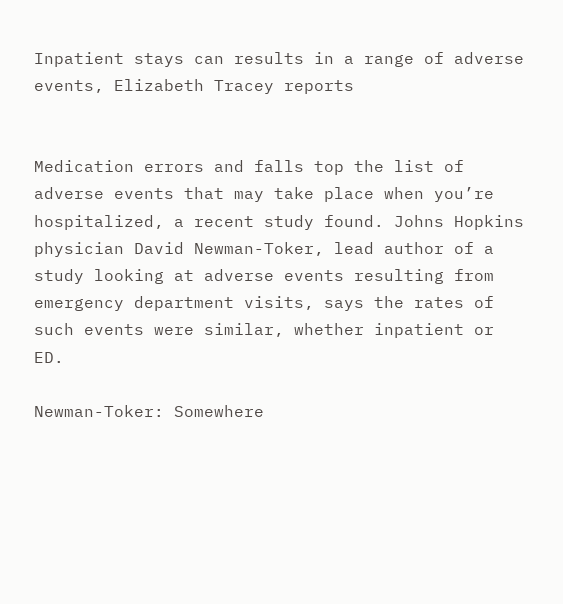Inpatient stays can results in a range of adverse events, Elizabeth Tracey reports


Medication errors and falls top the list of adverse events that may take place when you’re hospitalized, a recent study found. Johns Hopkins physician David Newman-Toker, lead author of a study looking at adverse events resulting from emergency department visits, says the rates of such events were similar, whether inpatient or ED.

Newman-Toker: Somewhere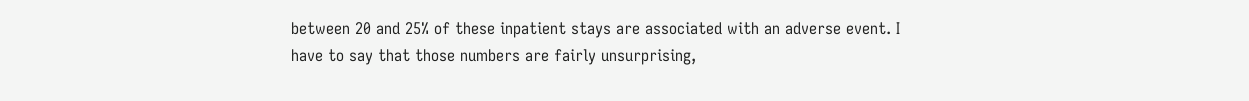between 20 and 25% of these inpatient stays are associated with an adverse event. I have to say that those numbers are fairly unsurprising,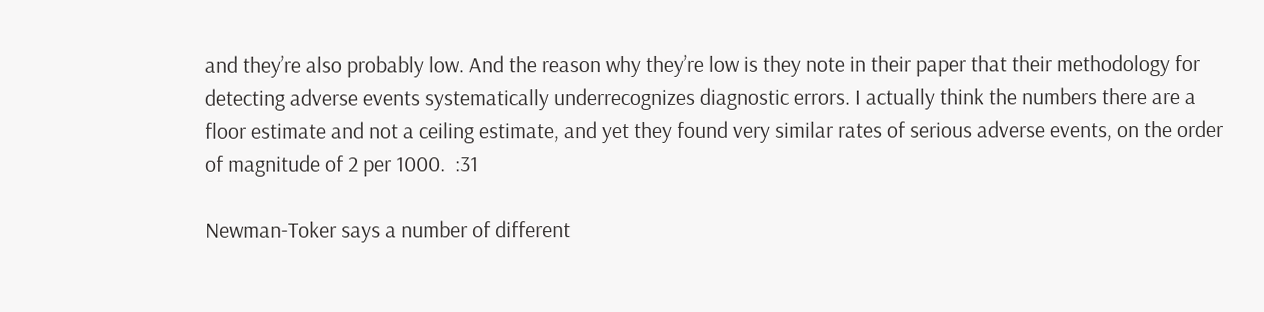and they’re also probably low. And the reason why they’re low is they note in their paper that their methodology for detecting adverse events systematically underrecognizes diagnostic errors. I actually think the numbers there are a floor estimate and not a ceiling estimate, and yet they found very similar rates of serious adverse events, on the order of magnitude of 2 per 1000.  :31

Newman-Toker says a number of different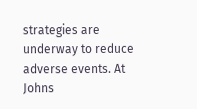strategies are underway to reduce adverse events. At Johns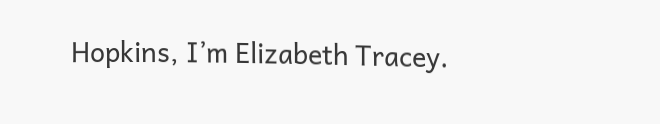Hopkins, I’m Elizabeth Tracey.